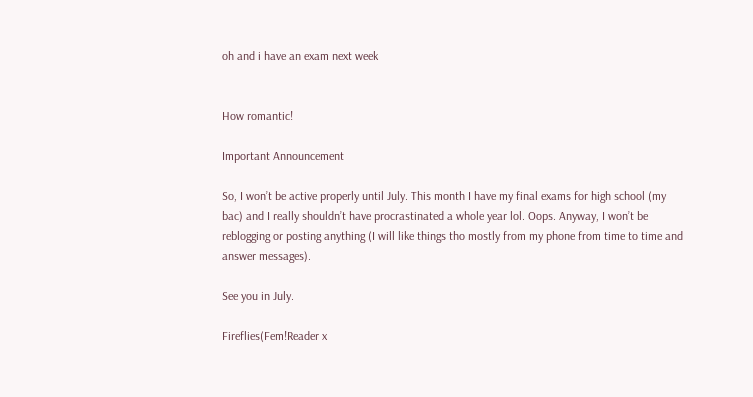oh and i have an exam next week


How romantic!

Important Announcement

So, I won’t be active properly until July. This month I have my final exams for high school (my bac) and I really shouldn’t have procrastinated a whole year lol. Oops. Anyway, I won’t be reblogging or posting anything (I will like things tho mostly from my phone from time to time and answer messages).

See you in July.

Fireflies(Fem!Reader x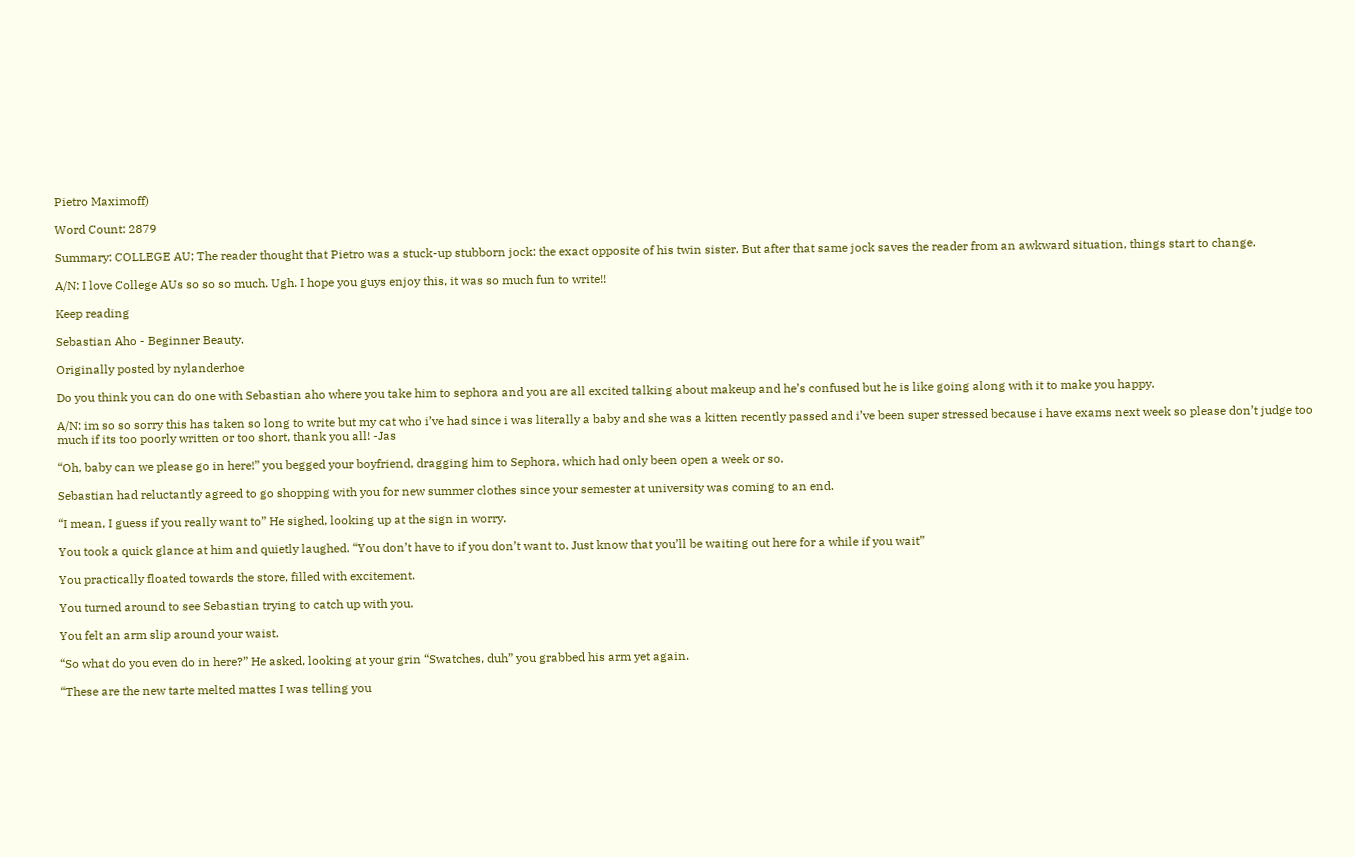Pietro Maximoff)

Word Count: 2879

Summary: COLLEGE AU; The reader thought that Pietro was a stuck-up stubborn jock: the exact opposite of his twin sister. But after that same jock saves the reader from an awkward situation, things start to change.

A/N: I love College AUs so so so much. Ugh. I hope you guys enjoy this, it was so much fun to write!!

Keep reading

Sebastian Aho - Beginner Beauty.

Originally posted by nylanderhoe

Do you think you can do one with Sebastian aho where you take him to sephora and you are all excited talking about makeup and he’s confused but he is like going along with it to make you happy.

A/N: im so so sorry this has taken so long to write but my cat who i’ve had since i was literally a baby and she was a kitten recently passed and i’ve been super stressed because i have exams next week so please don’t judge too much if its too poorly written or too short, thank you all! -Jas

“Oh, baby can we please go in here!” you begged your boyfriend, dragging him to Sephora, which had only been open a week or so.

Sebastian had reluctantly agreed to go shopping with you for new summer clothes since your semester at university was coming to an end.

“I mean, I guess if you really want to” He sighed, looking up at the sign in worry.

You took a quick glance at him and quietly laughed. “You don’t have to if you don’t want to. Just know that you’ll be waiting out here for a while if you wait”

You practically floated towards the store, filled with excitement.

You turned around to see Sebastian trying to catch up with you.

You felt an arm slip around your waist.

“So what do you even do in here?” He asked, looking at your grin “Swatches, duh” you grabbed his arm yet again.

“These are the new tarte melted mattes I was telling you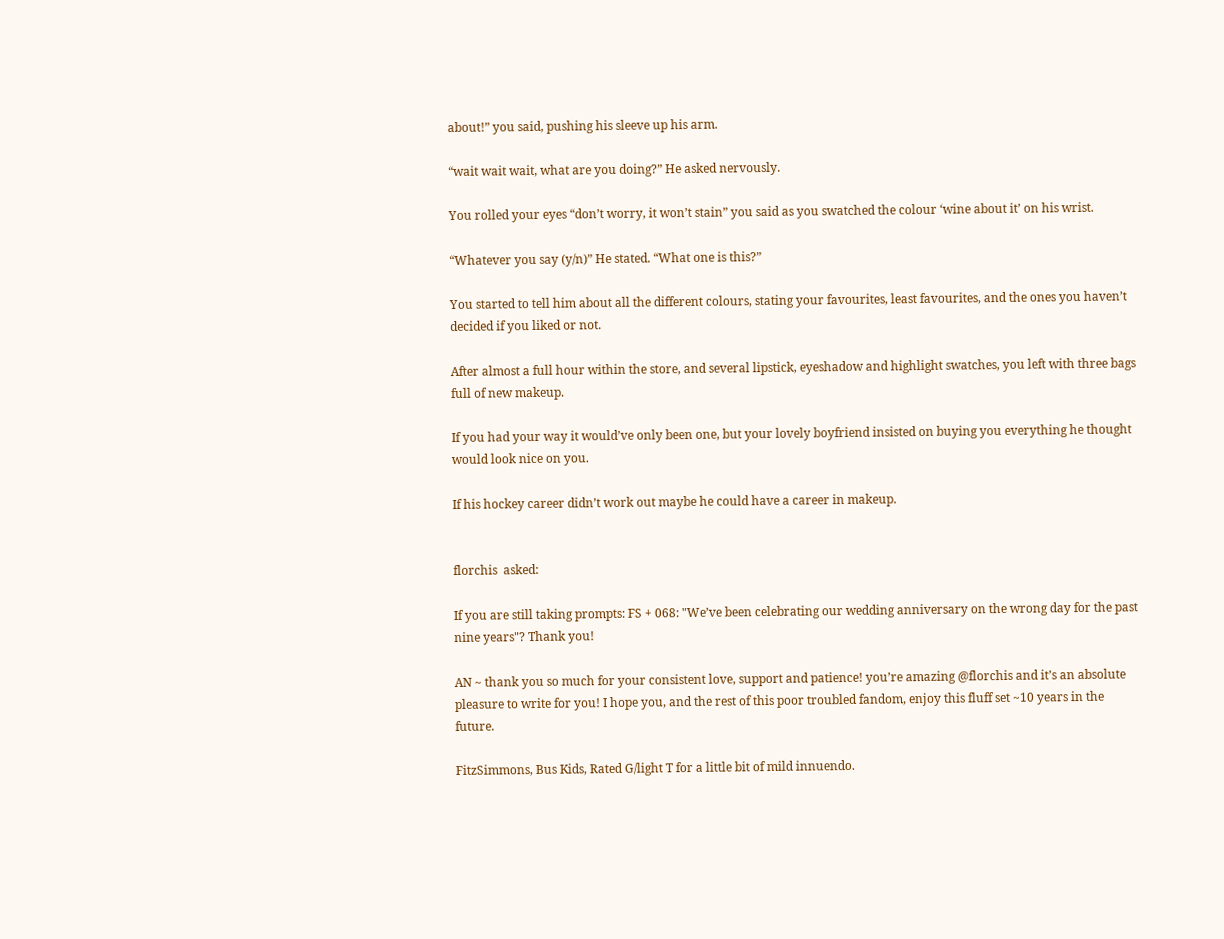about!” you said, pushing his sleeve up his arm.

“wait wait wait, what are you doing?” He asked nervously.

You rolled your eyes “don’t worry, it won’t stain” you said as you swatched the colour ‘wine about it’ on his wrist.

“Whatever you say (y/n)” He stated. “What one is this?”

You started to tell him about all the different colours, stating your favourites, least favourites, and the ones you haven’t decided if you liked or not.

After almost a full hour within the store, and several lipstick, eyeshadow and highlight swatches, you left with three bags full of new makeup.

If you had your way it would’ve only been one, but your lovely boyfriend insisted on buying you everything he thought would look nice on you.

If his hockey career didn’t work out maybe he could have a career in makeup.


florchis  asked:

If you are still taking prompts: FS + 068: "We’ve been celebrating our wedding anniversary on the wrong day for the past nine years"? Thank you!

AN ~ thank you so much for your consistent love, support and patience! you’re amazing @florchis and it’s an absolute pleasure to write for you! I hope you, and the rest of this poor troubled fandom, enjoy this fluff set ~10 years in the future.

FitzSimmons, Bus Kids, Rated G/light T for a little bit of mild innuendo.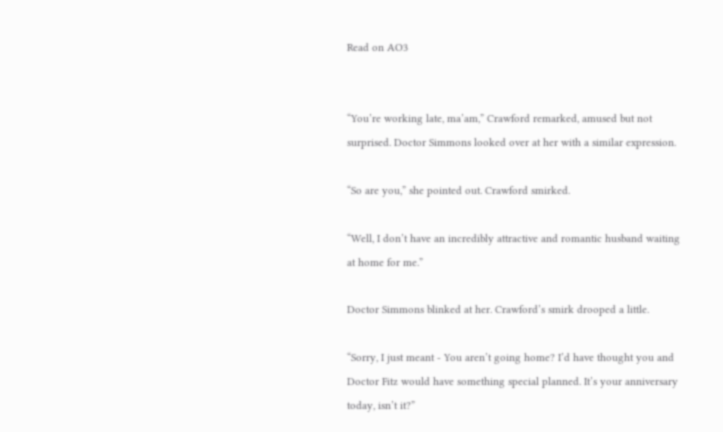Read on AO3


“You’re working late, ma’am,” Crawford remarked, amused but not surprised. Doctor Simmons looked over at her with a similar expression.

“So are you,” she pointed out. Crawford smirked.

“Well, I don’t have an incredibly attractive and romantic husband waiting at home for me.”

Doctor Simmons blinked at her. Crawford’s smirk drooped a little.

“Sorry, I just meant - You aren’t going home? I’d have thought you and Doctor Fitz would have something special planned. It’s your anniversary today, isn’t it?”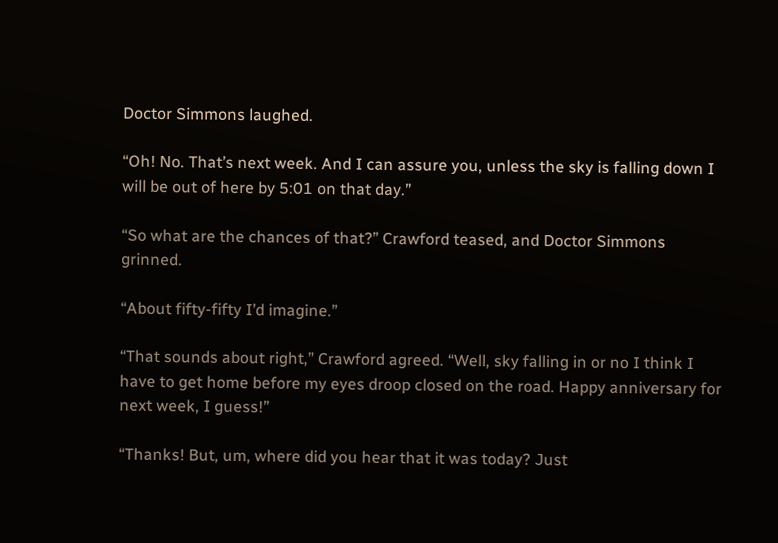Doctor Simmons laughed.

“Oh! No. That’s next week. And I can assure you, unless the sky is falling down I will be out of here by 5:01 on that day.”

“So what are the chances of that?” Crawford teased, and Doctor Simmons grinned.

“About fifty-fifty I’d imagine.”

“That sounds about right,” Crawford agreed. “Well, sky falling in or no I think I have to get home before my eyes droop closed on the road. Happy anniversary for next week, I guess!”

“Thanks! But, um, where did you hear that it was today? Just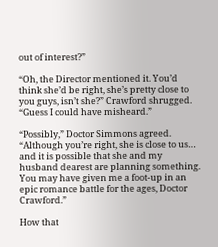out of interest?”

“Oh, the Director mentioned it. You’d think she’d be right, she’s pretty close to you guys, isn’t she?” Crawford shrugged. “Guess I could have misheard.”

“Possibly,” Doctor Simmons agreed. “Although you’re right, she is close to us… and it is possible that she and my husband dearest are planning something. You may have given me a foot-up in an epic romance battle for the ages, Doctor Crawford.”

How that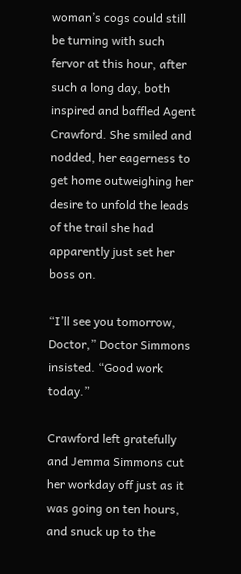woman’s cogs could still be turning with such fervor at this hour, after such a long day, both inspired and baffled Agent Crawford. She smiled and nodded, her eagerness to get home outweighing her desire to unfold the leads of the trail she had apparently just set her boss on.

“I’ll see you tomorrow, Doctor,” Doctor Simmons insisted. “Good work today.”

Crawford left gratefully and Jemma Simmons cut her workday off just as it was going on ten hours, and snuck up to the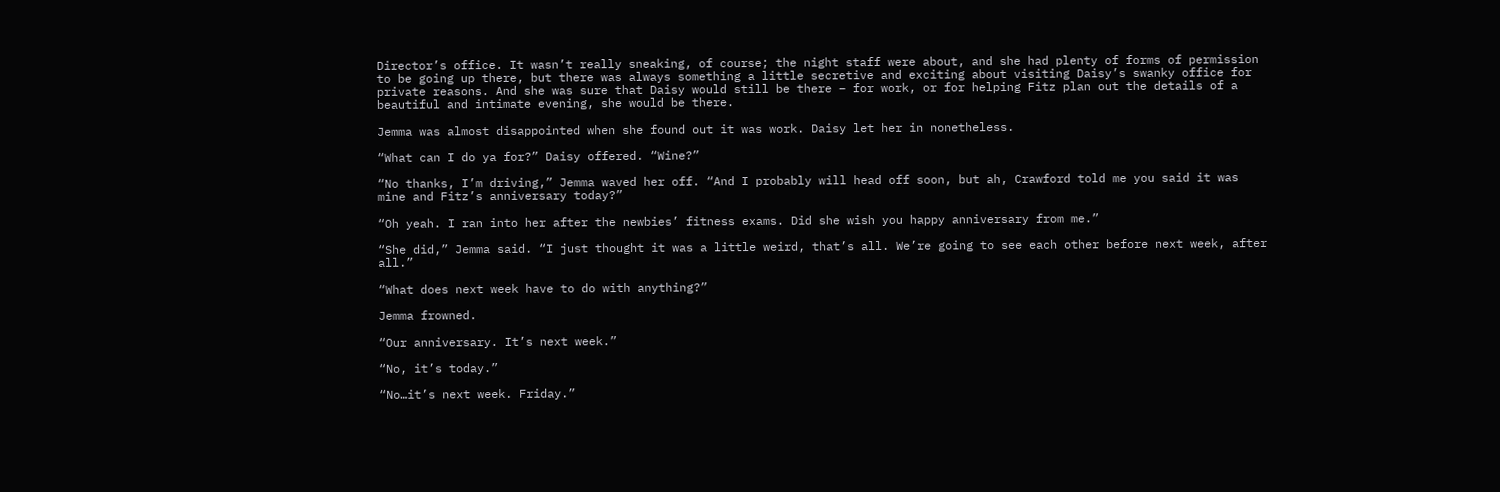Director’s office. It wasn’t really sneaking, of course; the night staff were about, and she had plenty of forms of permission to be going up there, but there was always something a little secretive and exciting about visiting Daisy’s swanky office for private reasons. And she was sure that Daisy would still be there – for work, or for helping Fitz plan out the details of a beautiful and intimate evening, she would be there.

Jemma was almost disappointed when she found out it was work. Daisy let her in nonetheless.

“What can I do ya for?” Daisy offered. “Wine?”

“No thanks, I’m driving,” Jemma waved her off. “And I probably will head off soon, but ah, Crawford told me you said it was mine and Fitz’s anniversary today?”

“Oh yeah. I ran into her after the newbies’ fitness exams. Did she wish you happy anniversary from me.”

“She did,” Jemma said. “I just thought it was a little weird, that’s all. We’re going to see each other before next week, after all.”

“What does next week have to do with anything?”

Jemma frowned.

“Our anniversary. It’s next week.”

“No, it’s today.”

“No…it’s next week. Friday.”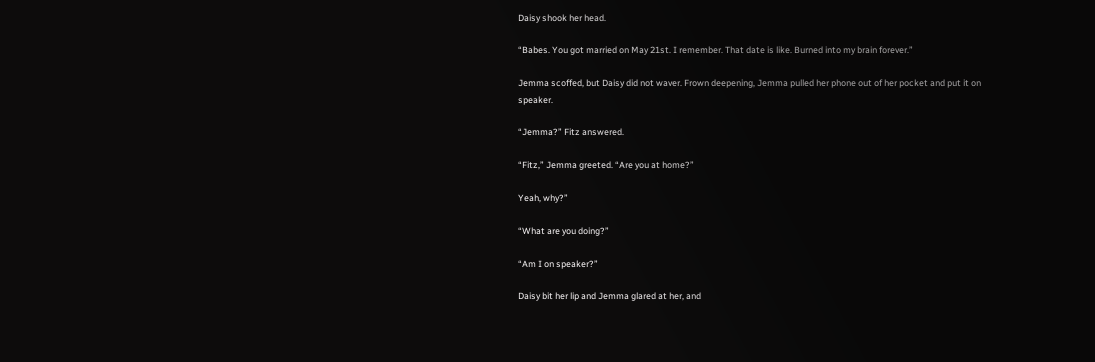Daisy shook her head.

“Babes. You got married on May 21st. I remember. That date is like. Burned into my brain forever.”

Jemma scoffed, but Daisy did not waver. Frown deepening, Jemma pulled her phone out of her pocket and put it on speaker.

“Jemma?” Fitz answered.

“Fitz,” Jemma greeted. “Are you at home?”

Yeah, why?”

“What are you doing?”

“Am I on speaker?”

Daisy bit her lip and Jemma glared at her, and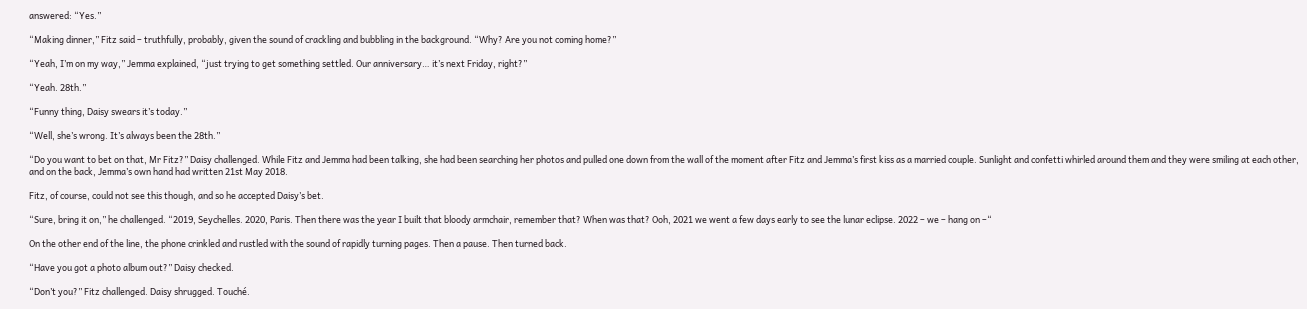answered: “Yes.”

“Making dinner,” Fitz said – truthfully, probably, given the sound of crackling and bubbling in the background. “Why? Are you not coming home?”

“Yeah, I’m on my way,” Jemma explained, “just trying to get something settled. Our anniversary… it’s next Friday, right?”

“Yeah. 28th.”

“Funny thing, Daisy swears it’s today.”

“Well, she’s wrong. It’s always been the 28th.”

“Do you want to bet on that, Mr Fitz?” Daisy challenged. While Fitz and Jemma had been talking, she had been searching her photos and pulled one down from the wall of the moment after Fitz and Jemma’s first kiss as a married couple. Sunlight and confetti whirled around them and they were smiling at each other, and on the back, Jemma’s own hand had written 21st May 2018.

Fitz, of course, could not see this though, and so he accepted Daisy’s bet.

“Sure, bring it on,” he challenged. “2019, Seychelles. 2020, Paris. Then there was the year I built that bloody armchair, remember that? When was that? Ooh, 2021 we went a few days early to see the lunar eclipse. 2022 – we – hang on –“

On the other end of the line, the phone crinkled and rustled with the sound of rapidly turning pages. Then a pause. Then turned back.

“Have you got a photo album out?” Daisy checked.

“Don’t you?” Fitz challenged. Daisy shrugged. Touché.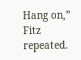Hang on,” Fitz repeated.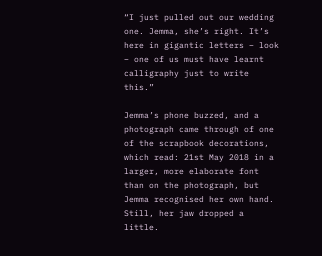“I just pulled out our wedding one. Jemma, she’s right. It’s here in gigantic letters – look – one of us must have learnt calligraphy just to write this.”

Jemma’s phone buzzed, and a photograph came through of one of the scrapbook decorations, which read: 21st May 2018 in a larger, more elaborate font than on the photograph, but Jemma recognised her own hand. Still, her jaw dropped a little.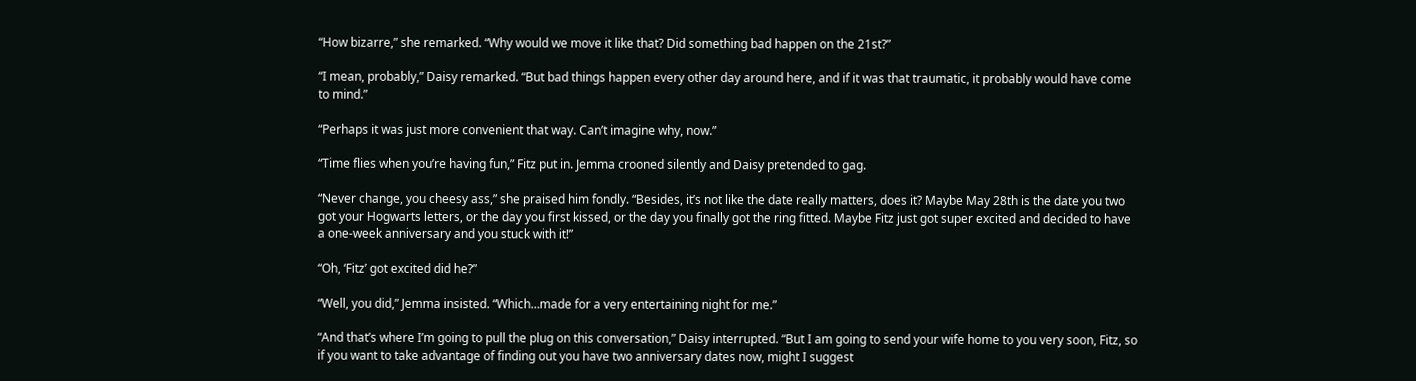“How bizarre,” she remarked. “Why would we move it like that? Did something bad happen on the 21st?”

“I mean, probably,” Daisy remarked. “But bad things happen every other day around here, and if it was that traumatic, it probably would have come to mind.”

“Perhaps it was just more convenient that way. Can’t imagine why, now.”

“Time flies when you’re having fun,” Fitz put in. Jemma crooned silently and Daisy pretended to gag.

“Never change, you cheesy ass,” she praised him fondly. “Besides, it’s not like the date really matters, does it? Maybe May 28th is the date you two got your Hogwarts letters, or the day you first kissed, or the day you finally got the ring fitted. Maybe Fitz just got super excited and decided to have a one-week anniversary and you stuck with it!”

“Oh, ‘Fitz’ got excited did he?”

“Well, you did,” Jemma insisted. “Which…made for a very entertaining night for me.”

“And that’s where I’m going to pull the plug on this conversation,” Daisy interrupted. “But I am going to send your wife home to you very soon, Fitz, so if you want to take advantage of finding out you have two anniversary dates now, might I suggest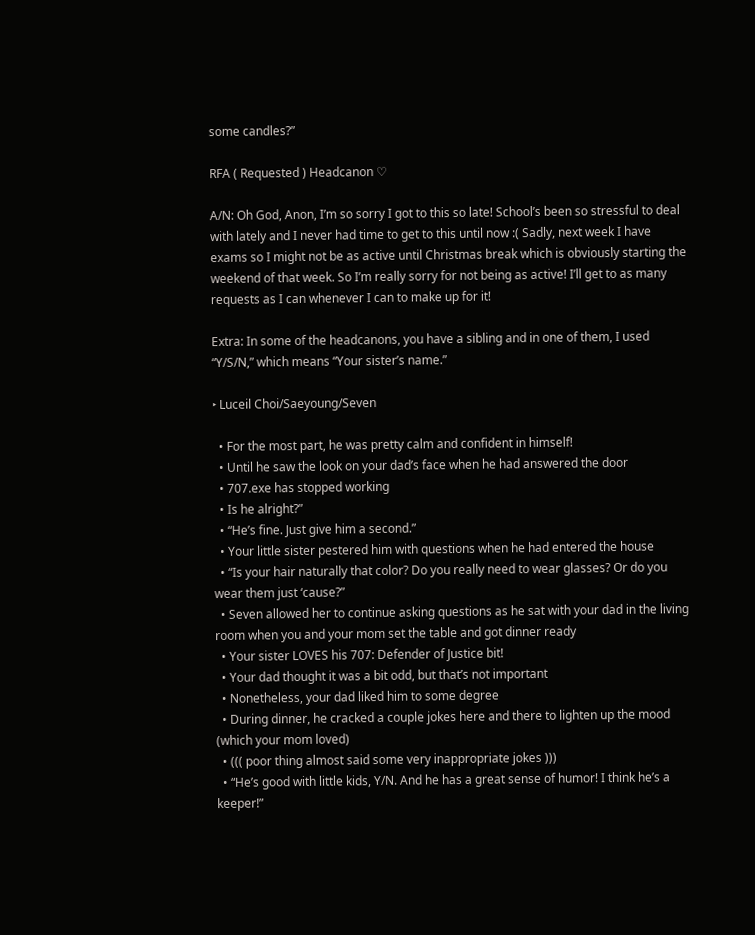some candles?”

RFA ( Requested ) Headcanon ♡

A/N: Oh God, Anon, I’m so sorry I got to this so late! School’s been so stressful to deal with lately and I never had time to get to this until now :( Sadly, next week I have exams so I might not be as active until Christmas break which is obviously starting the weekend of that week. So I’m really sorry for not being as active! I’ll get to as many requests as I can whenever I can to make up for it!

Extra: In some of the headcanons, you have a sibling and in one of them, I used “Y/S/N,” which means “Your sister’s name.”

‣ Luceil Choi/Saeyoung/Seven

  • For the most part, he was pretty calm and confident in himself!
  • Until he saw the look on your dad’s face when he had answered the door
  • 707.exe has stopped working
  • Is he alright?”
  • “He’s fine. Just give him a second.”
  • Your little sister pestered him with questions when he had entered the house
  • “Is your hair naturally that color? Do you really need to wear glasses? Or do you wear them just ‘cause?”
  • Seven allowed her to continue asking questions as he sat with your dad in the living room when you and your mom set the table and got dinner ready
  • Your sister LOVES his 707: Defender of Justice bit!
  • Your dad thought it was a bit odd, but that’s not important
  • Nonetheless, your dad liked him to some degree
  • During dinner, he cracked a couple jokes here and there to lighten up the mood (which your mom loved)
  • ((( poor thing almost said some very inappropriate jokes )))
  • “He’s good with little kids, Y/N. And he has a great sense of humor! I think he’s a keeper!”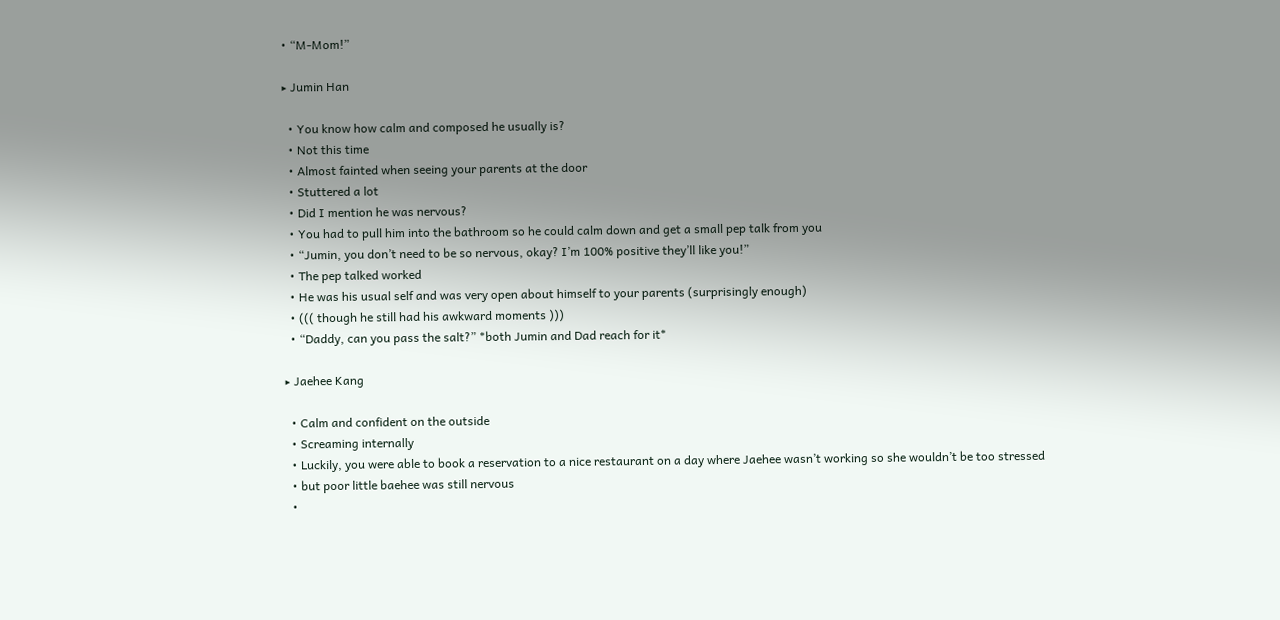• “M-Mom!”

‣ Jumin Han

  • You know how calm and composed he usually is?
  • Not this time
  • Almost fainted when seeing your parents at the door
  • Stuttered a lot
  • Did I mention he was nervous?
  • You had to pull him into the bathroom so he could calm down and get a small pep talk from you
  • “Jumin, you don’t need to be so nervous, okay? I’m 100% positive they’ll like you!”
  • The pep talked worked
  • He was his usual self and was very open about himself to your parents (surprisingly enough)
  • ((( though he still had his awkward moments )))
  • “Daddy, can you pass the salt?” *both Jumin and Dad reach for it*

‣ Jaehee Kang

  • Calm and confident on the outside
  • Screaming internally
  • Luckily, you were able to book a reservation to a nice restaurant on a day where Jaehee wasn’t working so she wouldn’t be too stressed
  • but poor little baehee was still nervous
  •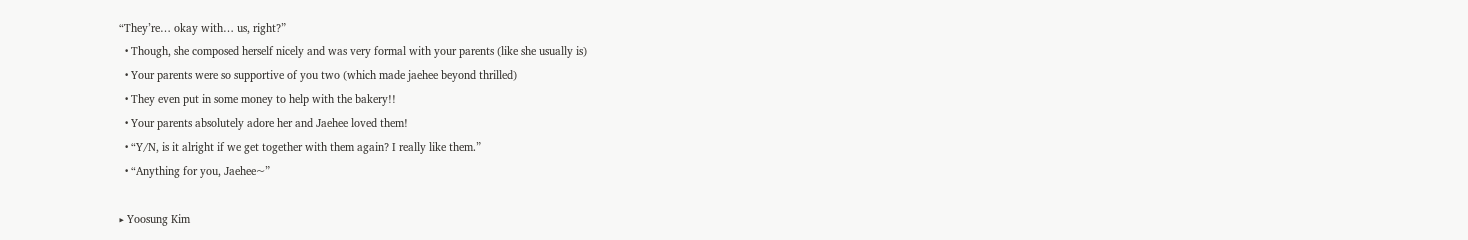“They’re… okay with… us, right?”
  • Though, she composed herself nicely and was very formal with your parents (like she usually is)
  • Your parents were so supportive of you two (which made jaehee beyond thrilled)
  • They even put in some money to help with the bakery!!
  • Your parents absolutely adore her and Jaehee loved them!
  • “Y/N, is it alright if we get together with them again? I really like them.”
  • “Anything for you, Jaehee~”

‣ Yoosung Kim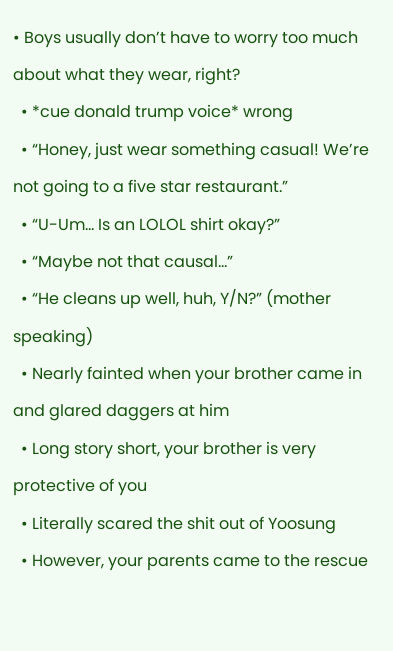• Boys usually don’t have to worry too much about what they wear, right?
  • *cue donald trump voice* wrong
  • “Honey, just wear something casual! We’re not going to a five star restaurant.”
  • “U-Um… Is an LOLOL shirt okay?”
  • “Maybe not that causal…”
  • “He cleans up well, huh, Y/N?” (mother speaking)
  • Nearly fainted when your brother came in and glared daggers at him
  • Long story short, your brother is very protective of you
  • Literally scared the shit out of Yoosung
  • However, your parents came to the rescue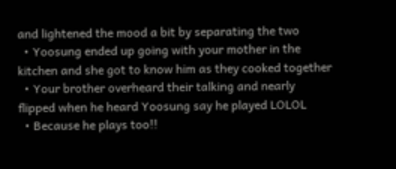and lightened the mood a bit by separating the two
  • Yoosung ended up going with your mother in the kitchen and she got to know him as they cooked together
  • Your brother overheard their talking and nearly flipped when he heard Yoosung say he played LOLOL
  • Because he plays too!!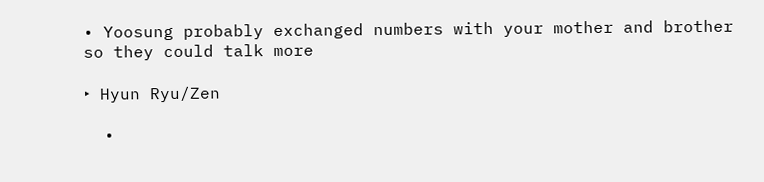• Yoosung probably exchanged numbers with your mother and brother so they could talk more

‣ Hyun Ryu/Zen

  •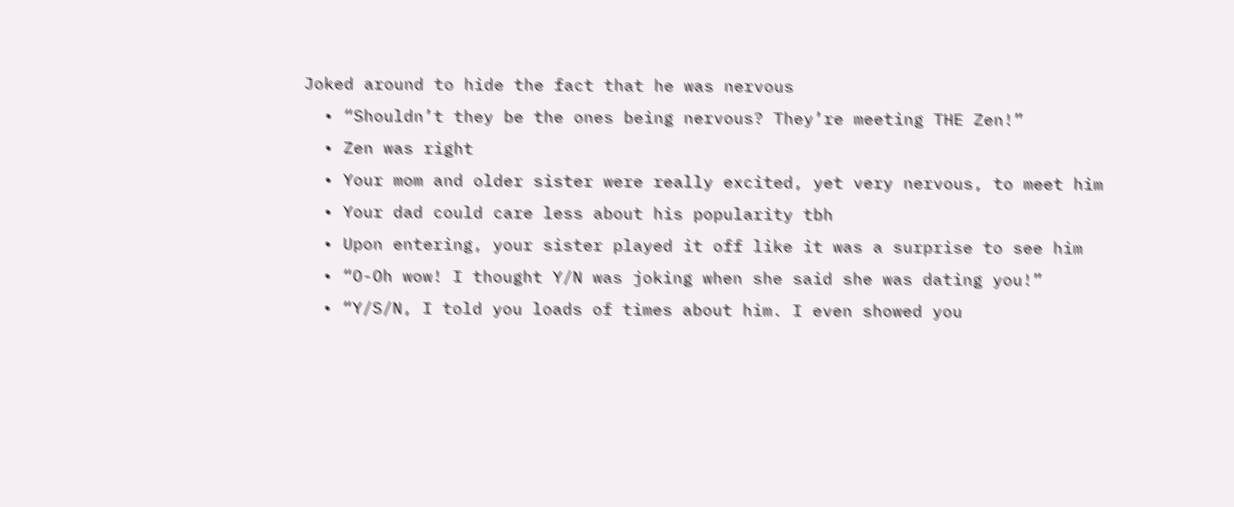Joked around to hide the fact that he was nervous
  • “Shouldn’t they be the ones being nervous? They’re meeting THE Zen!”
  • Zen was right
  • Your mom and older sister were really excited, yet very nervous, to meet him
  • Your dad could care less about his popularity tbh
  • Upon entering, your sister played it off like it was a surprise to see him
  • “O-Oh wow! I thought Y/N was joking when she said she was dating you!”
  • “Y/S/N, I told you loads of times about him. I even showed you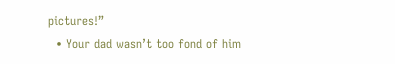pictures!”
  • Your dad wasn’t too fond of him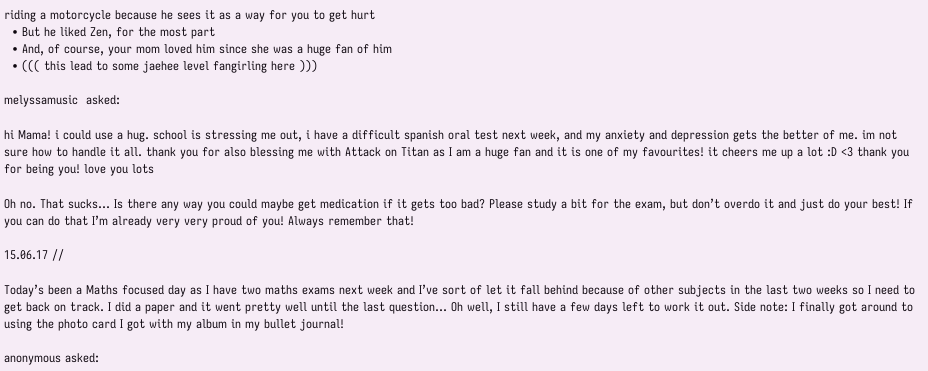riding a motorcycle because he sees it as a way for you to get hurt
  • But he liked Zen, for the most part
  • And, of course, your mom loved him since she was a huge fan of him
  • ((( this lead to some jaehee level fangirling here )))

melyssamusic  asked:

hi Mama! i could use a hug. school is stressing me out, i have a difficult spanish oral test next week, and my anxiety and depression gets the better of me. im not sure how to handle it all. thank you for also blessing me with Attack on Titan as I am a huge fan and it is one of my favourites! it cheers me up a lot :D <3 thank you for being you! love you lots

Oh no. That sucks… Is there any way you could maybe get medication if it gets too bad? Please study a bit for the exam, but don’t overdo it and just do your best! If you can do that I’m already very very proud of you! Always remember that!

15.06.17 //

Today’s been a Maths focused day as I have two maths exams next week and I’ve sort of let it fall behind because of other subjects in the last two weeks so I need to get back on track. I did a paper and it went pretty well until the last question… Oh well, I still have a few days left to work it out. Side note: I finally got around to using the photo card I got with my album in my bullet journal!

anonymous asked: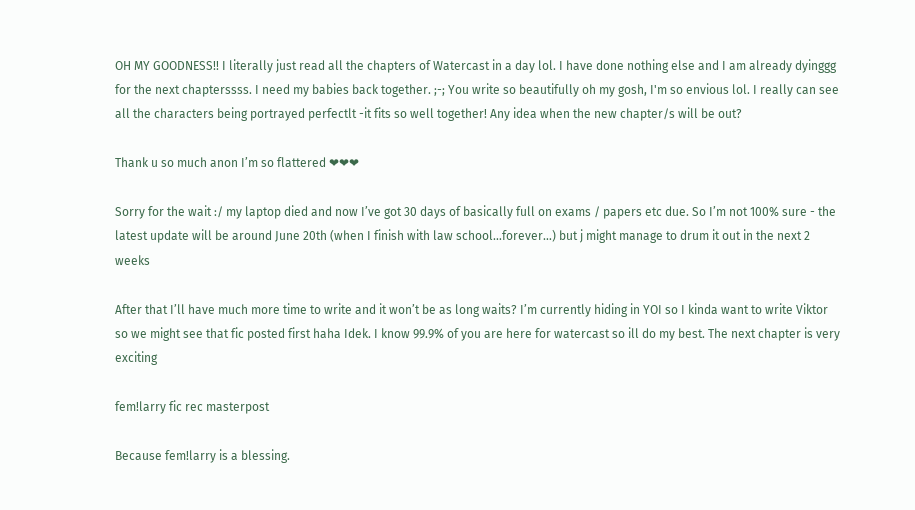OH MY GOODNESS!! I literally just read all the chapters of Watercast in a day lol. I have done nothing else and I am already dyinggg for the next chapterssss. I need my babies back together. ;-; You write so beautifully oh my gosh, I'm so envious lol. I really can see all the characters being portrayed perfectlt -it fits so well together! Any idea when the new chapter/s will be out?

Thank u so much anon I’m so flattered ❤❤❤

Sorry for the wait :/ my laptop died and now I’ve got 30 days of basically full on exams / papers etc due. So I’m not 100% sure - the latest update will be around June 20th (when I finish with law school…forever…) but j might manage to drum it out in the next 2 weeks

After that I’ll have much more time to write and it won’t be as long waits? I’m currently hiding in YOI so I kinda want to write Viktor so we might see that fic posted first haha Idek. I know 99.9% of you are here for watercast so ill do my best. The next chapter is very exciting

fem!larry fic rec masterpost

Because fem!larry is a blessing.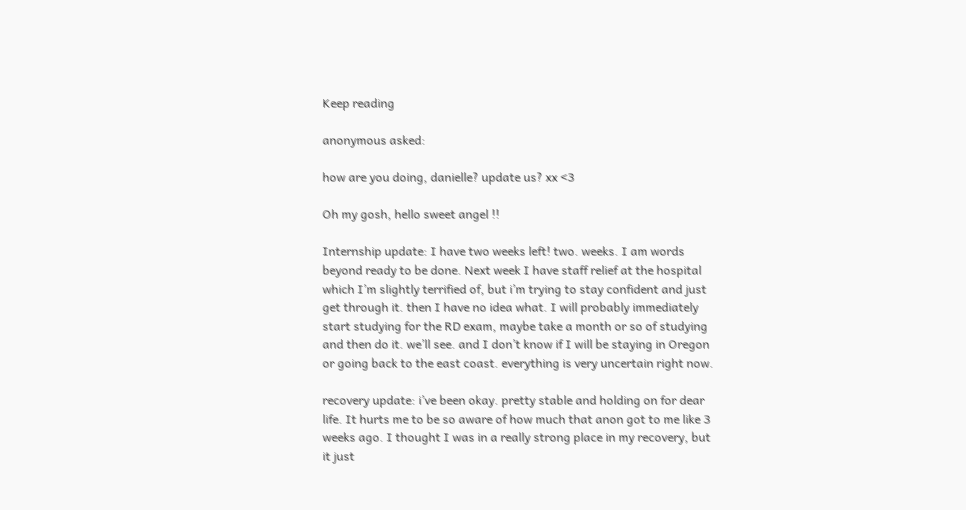Keep reading

anonymous asked:

how are you doing, danielle? update us? xx <3

Oh my gosh, hello sweet angel !!

Internship update: I have two weeks left! two. weeks. I am words beyond ready to be done. Next week I have staff relief at the hospital which I’m slightly terrified of, but i’m trying to stay confident and just get through it. then I have no idea what. I will probably immediately start studying for the RD exam, maybe take a month or so of studying and then do it. we’ll see. and I don’t know if I will be staying in Oregon or going back to the east coast. everything is very uncertain right now.

recovery update: i’ve been okay. pretty stable and holding on for dear life. It hurts me to be so aware of how much that anon got to me like 3 weeks ago. I thought I was in a really strong place in my recovery, but it just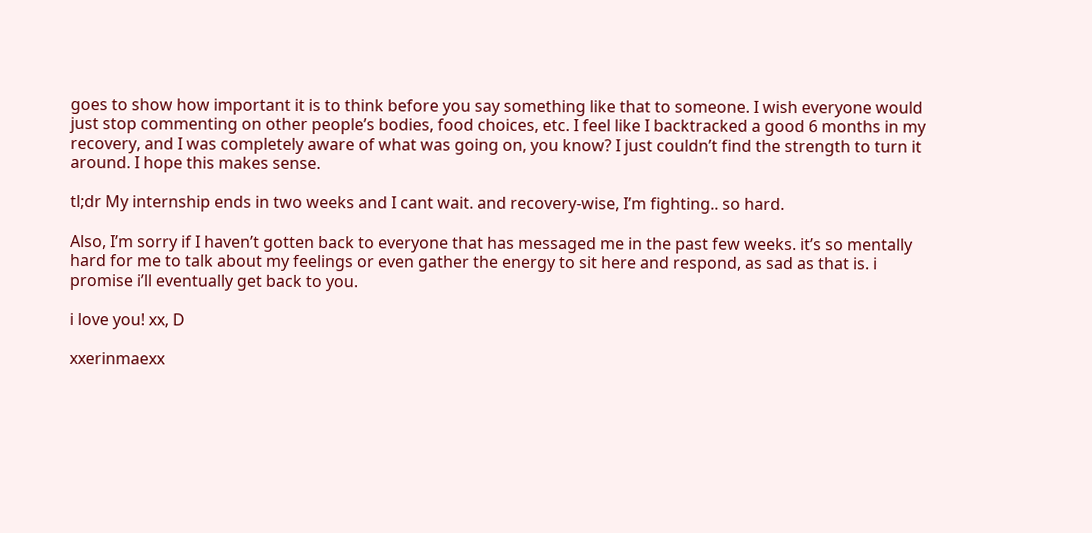goes to show how important it is to think before you say something like that to someone. I wish everyone would just stop commenting on other people’s bodies, food choices, etc. I feel like I backtracked a good 6 months in my recovery, and I was completely aware of what was going on, you know? I just couldn’t find the strength to turn it around. I hope this makes sense.

tl;dr My internship ends in two weeks and I cant wait. and recovery-wise, I’m fighting.. so hard.

Also, I’m sorry if I haven’t gotten back to everyone that has messaged me in the past few weeks. it’s so mentally hard for me to talk about my feelings or even gather the energy to sit here and respond, as sad as that is. i promise i’ll eventually get back to you.

i love you! xx, D

xxerinmaexx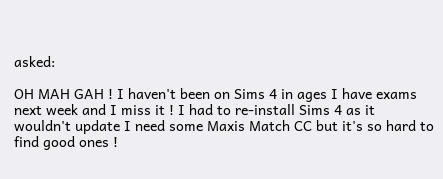asked:

OH MAH GAH ! I haven't been on Sims 4 in ages I have exams next week and I miss it ! I had to re-install Sims 4 as it wouldn't update I need some Maxis Match CC but it's so hard to find good ones !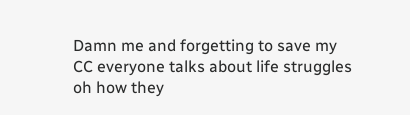Damn me and forgetting to save my CC everyone talks about life struggles oh how they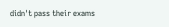didn't pass their exams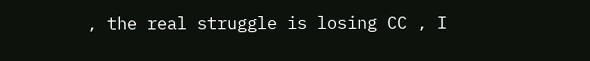, the real struggle is losing CC , I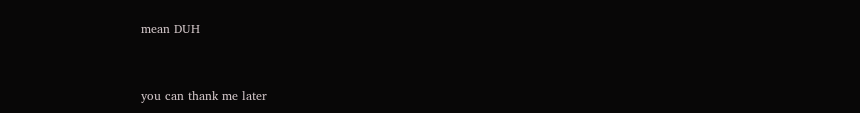mean DUH


you can thank me later